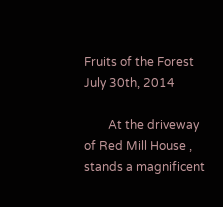Fruits of the Forest
July 30th, 2014

        At the driveway of Red Mill House , stands a magnificent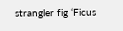strangler fig ‘Ficus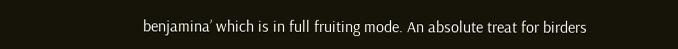benjamina’ which is in full fruiting mode. An absolute treat for birders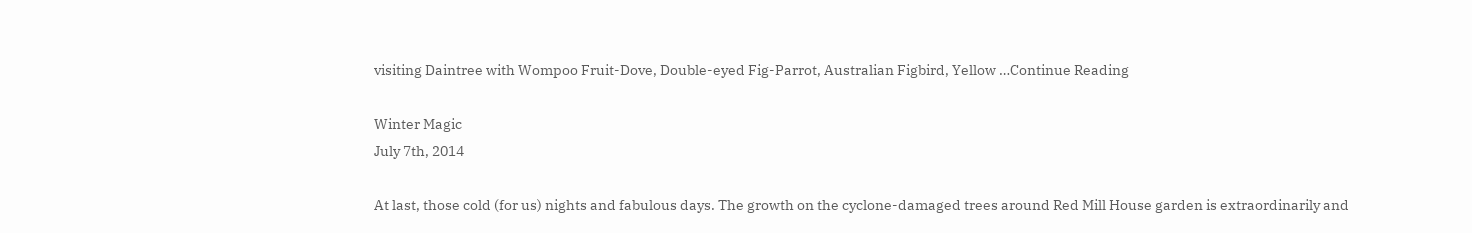visiting Daintree with Wompoo Fruit-Dove, Double-eyed Fig-Parrot, Australian Figbird, Yellow …Continue Reading

Winter Magic
July 7th, 2014

At last, those cold (for us) nights and fabulous days. The growth on the cyclone-damaged trees around Red Mill House garden is extraordinarily and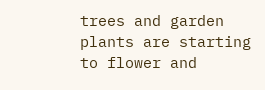trees and garden plants are starting to flower and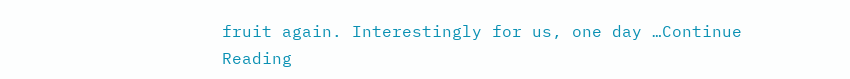fruit again. Interestingly for us, one day …Continue Reading